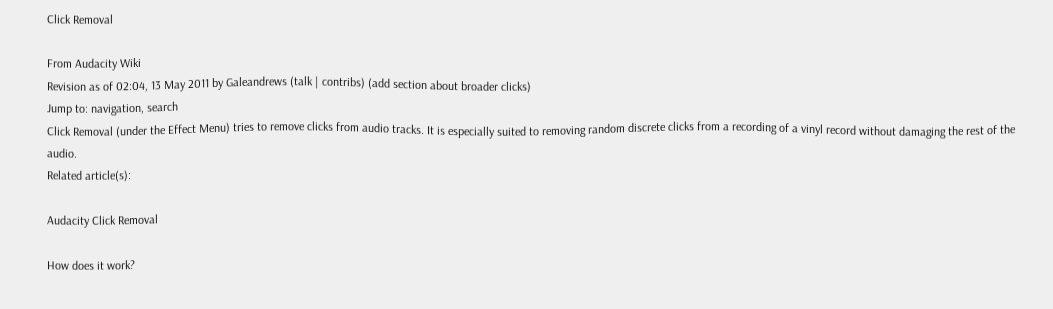Click Removal

From Audacity Wiki
Revision as of 02:04, 13 May 2011 by Galeandrews (talk | contribs) (add section about broader clicks)
Jump to: navigation, search
Click Removal (under the Effect Menu) tries to remove clicks from audio tracks. It is especially suited to removing random discrete clicks from a recording of a vinyl record without damaging the rest of the audio.
Related article(s):

Audacity Click Removal

How does it work?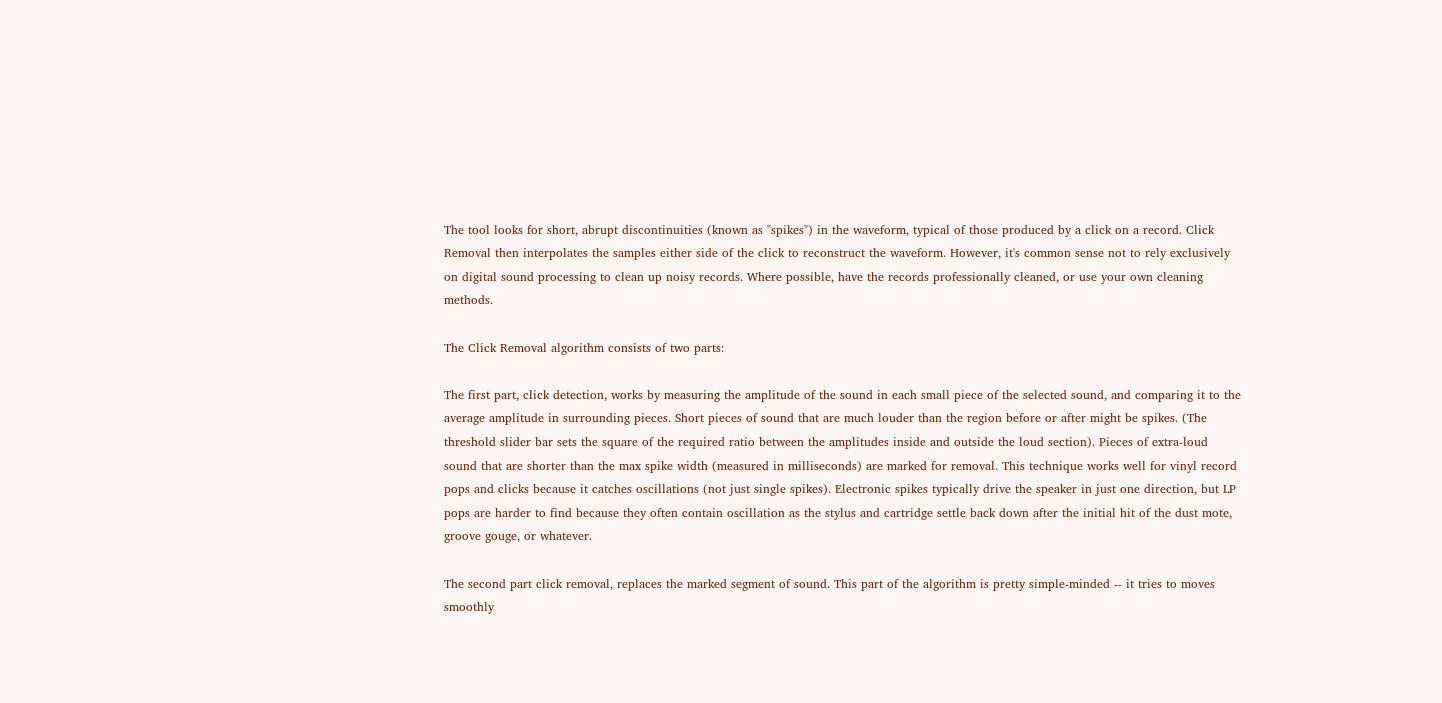The tool looks for short, abrupt discontinuities (known as "spikes") in the waveform, typical of those produced by a click on a record. Click Removal then interpolates the samples either side of the click to reconstruct the waveform. However, it's common sense not to rely exclusively on digital sound processing to clean up noisy records. Where possible, have the records professionally cleaned, or use your own cleaning methods.

The Click Removal algorithm consists of two parts:

The first part, click detection, works by measuring the amplitude of the sound in each small piece of the selected sound, and comparing it to the average amplitude in surrounding pieces. Short pieces of sound that are much louder than the region before or after might be spikes. (The threshold slider bar sets the square of the required ratio between the amplitudes inside and outside the loud section). Pieces of extra-loud sound that are shorter than the max spike width (measured in milliseconds) are marked for removal. This technique works well for vinyl record pops and clicks because it catches oscillations (not just single spikes). Electronic spikes typically drive the speaker in just one direction, but LP pops are harder to find because they often contain oscillation as the stylus and cartridge settle back down after the initial hit of the dust mote, groove gouge, or whatever.

The second part click removal, replaces the marked segment of sound. This part of the algorithm is pretty simple-minded -- it tries to moves smoothly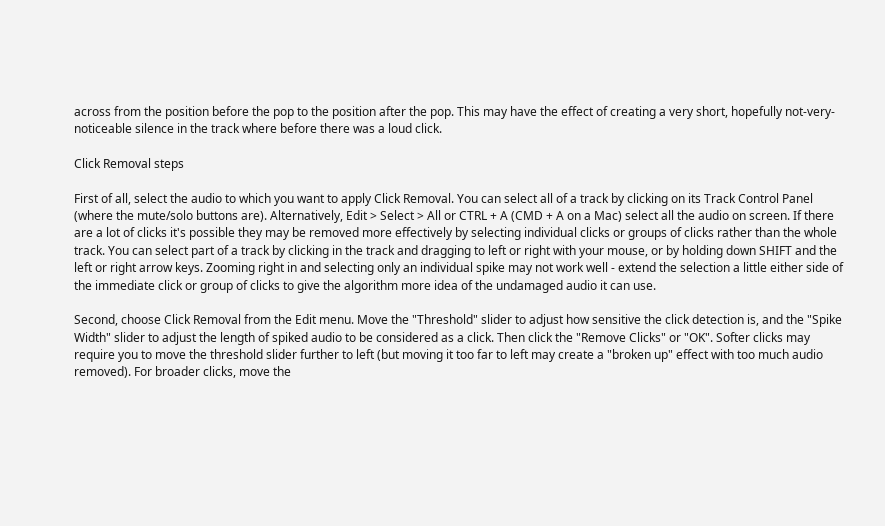across from the position before the pop to the position after the pop. This may have the effect of creating a very short, hopefully not-very-noticeable silence in the track where before there was a loud click.

Click Removal steps

First of all, select the audio to which you want to apply Click Removal. You can select all of a track by clicking on its Track Control Panel (where the mute/solo buttons are). Alternatively, Edit > Select > All or CTRL + A (CMD + A on a Mac) select all the audio on screen. If there are a lot of clicks it's possible they may be removed more effectively by selecting individual clicks or groups of clicks rather than the whole track. You can select part of a track by clicking in the track and dragging to left or right with your mouse, or by holding down SHIFT and the left or right arrow keys. Zooming right in and selecting only an individual spike may not work well - extend the selection a little either side of the immediate click or group of clicks to give the algorithm more idea of the undamaged audio it can use.

Second, choose Click Removal from the Edit menu. Move the "Threshold" slider to adjust how sensitive the click detection is, and the "Spike Width" slider to adjust the length of spiked audio to be considered as a click. Then click the "Remove Clicks" or "OK". Softer clicks may require you to move the threshold slider further to left (but moving it too far to left may create a "broken up" effect with too much audio removed). For broader clicks, move the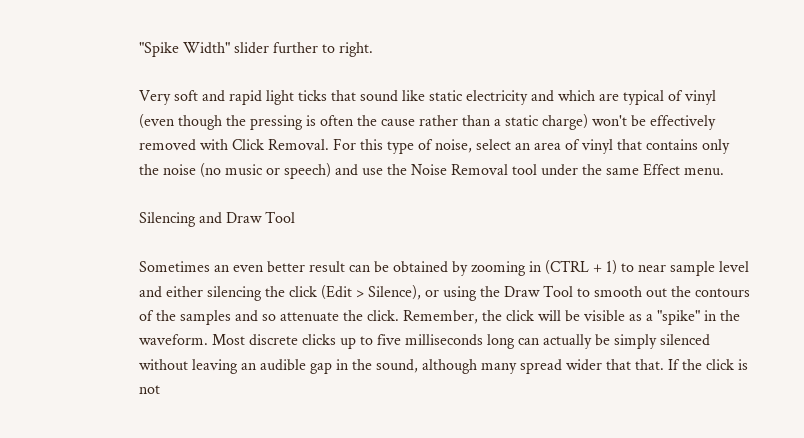"Spike Width" slider further to right.

Very soft and rapid light ticks that sound like static electricity and which are typical of vinyl (even though the pressing is often the cause rather than a static charge) won't be effectively removed with Click Removal. For this type of noise, select an area of vinyl that contains only the noise (no music or speech) and use the Noise Removal tool under the same Effect menu.

Silencing and Draw Tool

Sometimes an even better result can be obtained by zooming in (CTRL + 1) to near sample level and either silencing the click (Edit > Silence), or using the Draw Tool to smooth out the contours of the samples and so attenuate the click. Remember, the click will be visible as a "spike" in the waveform. Most discrete clicks up to five milliseconds long can actually be simply silenced without leaving an audible gap in the sound, although many spread wider that that. If the click is not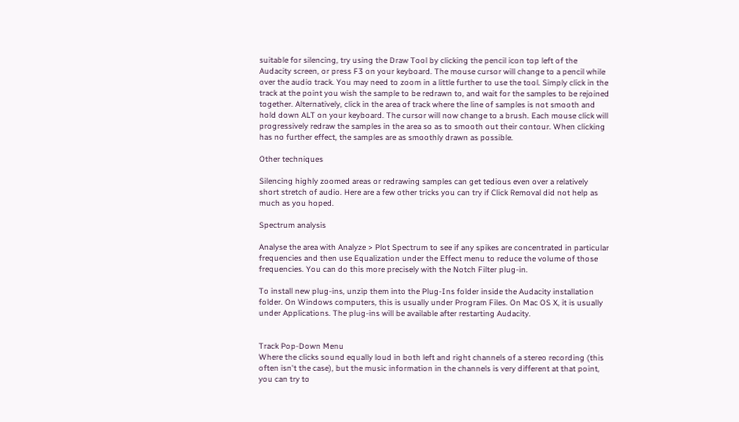suitable for silencing, try using the Draw Tool by clicking the pencil icon top left of the Audacity screen, or press F3 on your keyboard. The mouse cursor will change to a pencil while over the audio track. You may need to zoom in a little further to use the tool. Simply click in the track at the point you wish the sample to be redrawn to, and wait for the samples to be rejoined together. Alternatively, click in the area of track where the line of samples is not smooth and hold down ALT on your keyboard. The cursor will now change to a brush. Each mouse click will progressively redraw the samples in the area so as to smooth out their contour. When clicking has no further effect, the samples are as smoothly drawn as possible.

Other techniques

Silencing highly zoomed areas or redrawing samples can get tedious even over a relatively short stretch of audio. Here are a few other tricks you can try if Click Removal did not help as much as you hoped.

Spectrum analysis

Analyse the area with Analyze > Plot Spectrum to see if any spikes are concentrated in particular frequencies and then use Equalization under the Effect menu to reduce the volume of those frequencies. You can do this more precisely with the Notch Filter plug-in.

To install new plug-ins, unzip them into the Plug-Ins folder inside the Audacity installation folder. On Windows computers, this is usually under Program Files. On Mac OS X, it is usually under Applications. The plug-ins will be available after restarting Audacity.


Track Pop-Down Menu
Where the clicks sound equally loud in both left and right channels of a stereo recording (this often isn't the case), but the music information in the channels is very different at that point, you can try to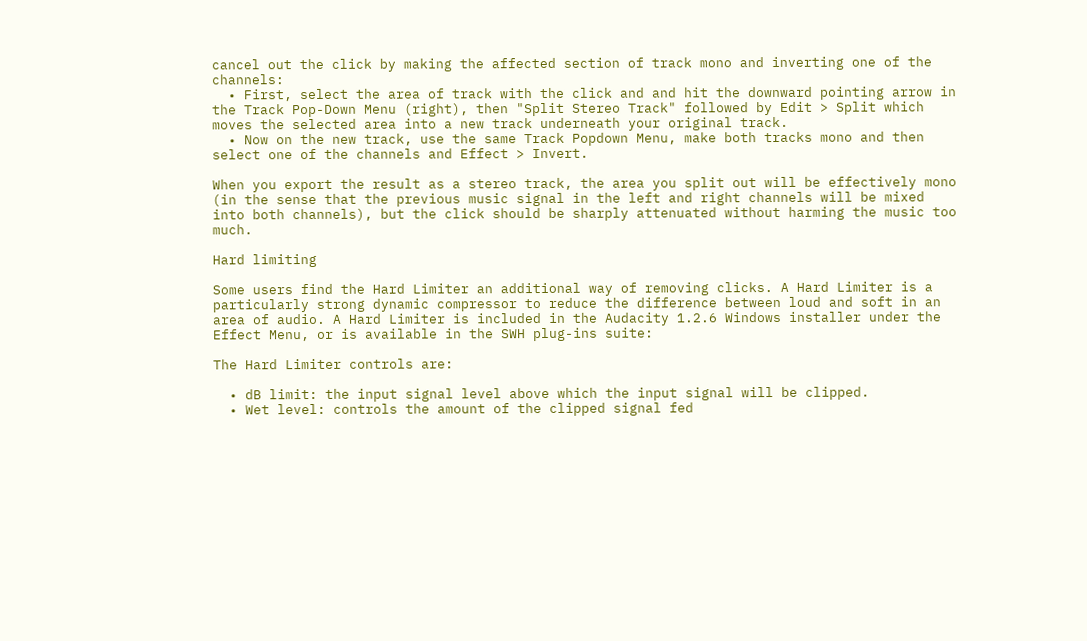cancel out the click by making the affected section of track mono and inverting one of the channels:
  • First, select the area of track with the click and and hit the downward pointing arrow in the Track Pop-Down Menu (right), then "Split Stereo Track" followed by Edit > Split which moves the selected area into a new track underneath your original track.
  • Now on the new track, use the same Track Popdown Menu, make both tracks mono and then select one of the channels and Effect > Invert.

When you export the result as a stereo track, the area you split out will be effectively mono (in the sense that the previous music signal in the left and right channels will be mixed into both channels), but the click should be sharply attenuated without harming the music too much.

Hard limiting

Some users find the Hard Limiter an additional way of removing clicks. A Hard Limiter is a particularly strong dynamic compressor to reduce the difference between loud and soft in an area of audio. A Hard Limiter is included in the Audacity 1.2.6 Windows installer under the Effect Menu, or is available in the SWH plug-ins suite:

The Hard Limiter controls are:

  • dB limit: the input signal level above which the input signal will be clipped.
  • Wet level: controls the amount of the clipped signal fed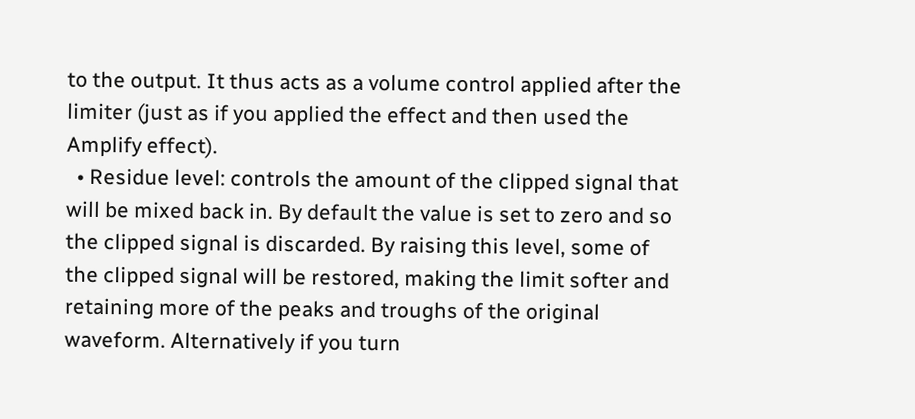to the output. It thus acts as a volume control applied after the limiter (just as if you applied the effect and then used the Amplify effect).
  • Residue level: controls the amount of the clipped signal that will be mixed back in. By default the value is set to zero and so the clipped signal is discarded. By raising this level, some of the clipped signal will be restored, making the limit softer and retaining more of the peaks and troughs of the original waveform. Alternatively if you turn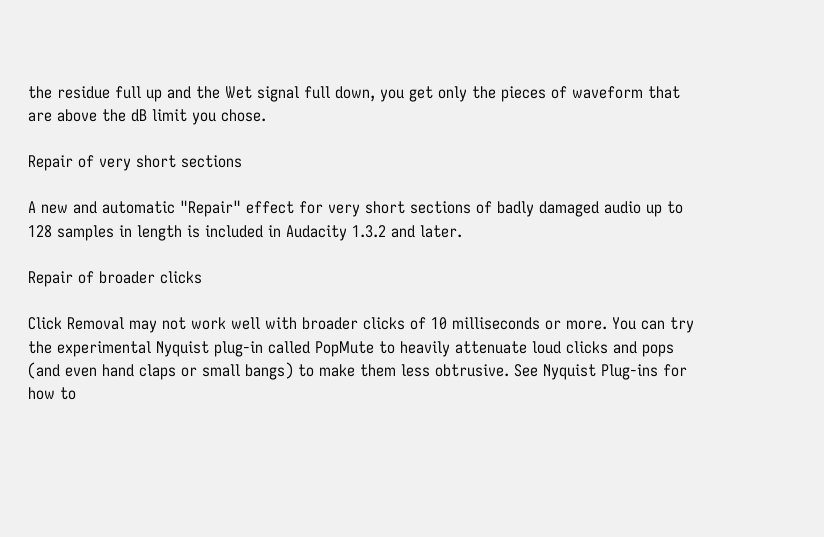the residue full up and the Wet signal full down, you get only the pieces of waveform that are above the dB limit you chose.

Repair of very short sections

A new and automatic "Repair" effect for very short sections of badly damaged audio up to 128 samples in length is included in Audacity 1.3.2 and later.

Repair of broader clicks

Click Removal may not work well with broader clicks of 10 milliseconds or more. You can try the experimental Nyquist plug-in called PopMute to heavily attenuate loud clicks and pops (and even hand claps or small bangs) to make them less obtrusive. See Nyquist Plug-ins for how to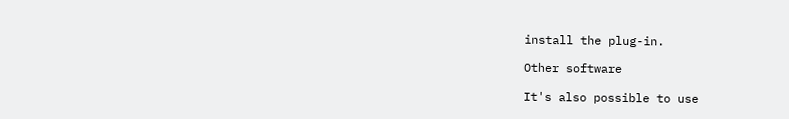install the plug-in.

Other software

It's also possible to use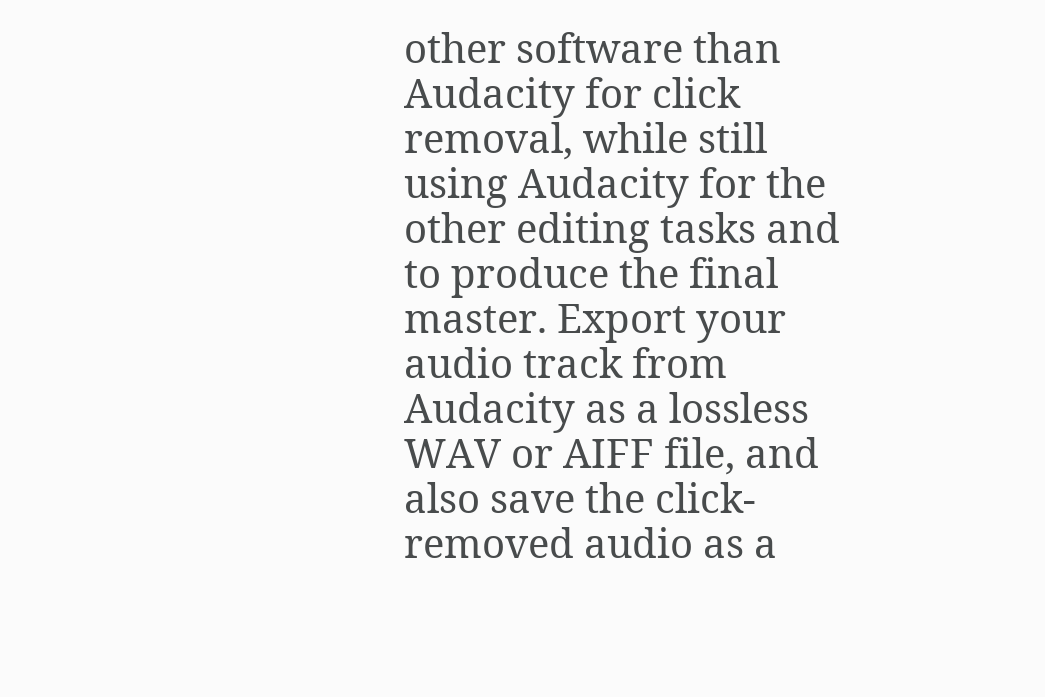other software than Audacity for click removal, while still using Audacity for the other editing tasks and to produce the final master. Export your audio track from Audacity as a lossless WAV or AIFF file, and also save the click-removed audio as a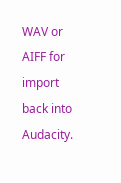WAV or AIFF for import back into Audacity.